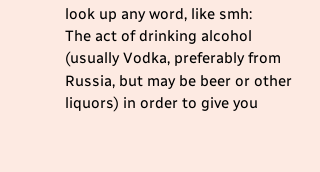look up any word, like smh:
The act of drinking alcohol (usually Vodka, preferably from Russia, but may be beer or other liquors) in order to give you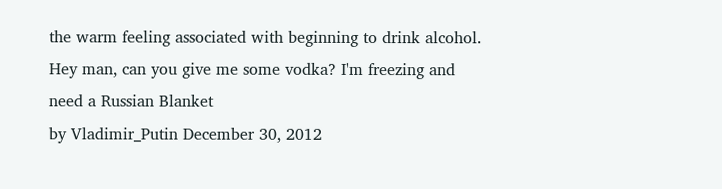the warm feeling associated with beginning to drink alcohol.
Hey man, can you give me some vodka? I'm freezing and need a Russian Blanket
by Vladimir_Putin December 30, 2012